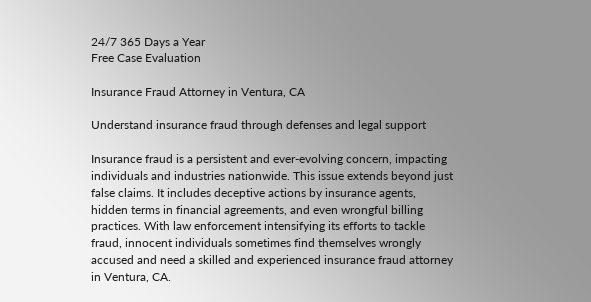24/7 365 Days a Year
Free Case Evaluation

Insurance Fraud Attorney in Ventura, CA

Understand insurance fraud through defenses and legal support

Insurance fraud is a persistent and ever-evolving concern, impacting individuals and industries nationwide. This issue extends beyond just false claims. It includes deceptive actions by insurance agents, hidden terms in financial agreements, and even wrongful billing practices. With law enforcement intensifying its efforts to tackle fraud, innocent individuals sometimes find themselves wrongly accused and need a skilled and experienced insurance fraud attorney in Ventura, CA.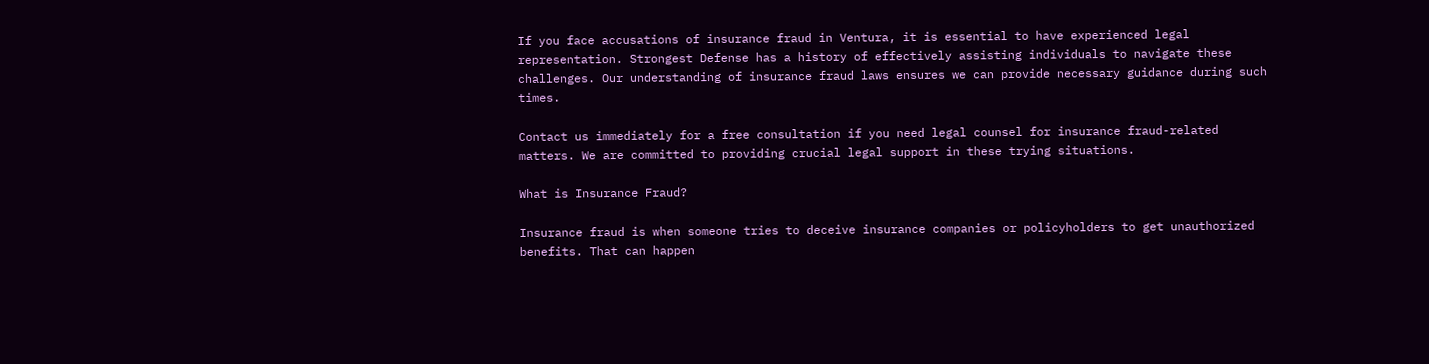If you face accusations of insurance fraud in Ventura, it is essential to have experienced legal representation. Strongest Defense has a history of effectively assisting individuals to navigate these challenges. Our understanding of insurance fraud laws ensures we can provide necessary guidance during such times.

Contact us immediately for a free consultation if you need legal counsel for insurance fraud-related matters. We are committed to providing crucial legal support in these trying situations.

What is Insurance Fraud?

Insurance fraud is when someone tries to deceive insurance companies or policyholders to get unauthorized benefits. That can happen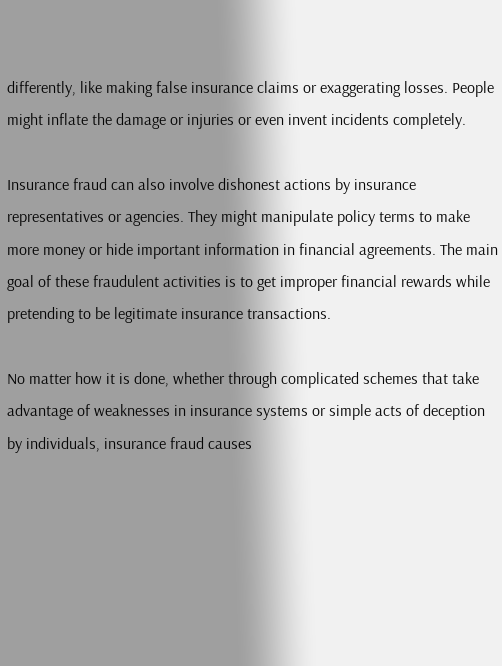differently, like making false insurance claims or exaggerating losses. People might inflate the damage or injuries or even invent incidents completely.

Insurance fraud can also involve dishonest actions by insurance representatives or agencies. They might manipulate policy terms to make more money or hide important information in financial agreements. The main goal of these fraudulent activities is to get improper financial rewards while pretending to be legitimate insurance transactions.

No matter how it is done, whether through complicated schemes that take advantage of weaknesses in insurance systems or simple acts of deception by individuals, insurance fraud causes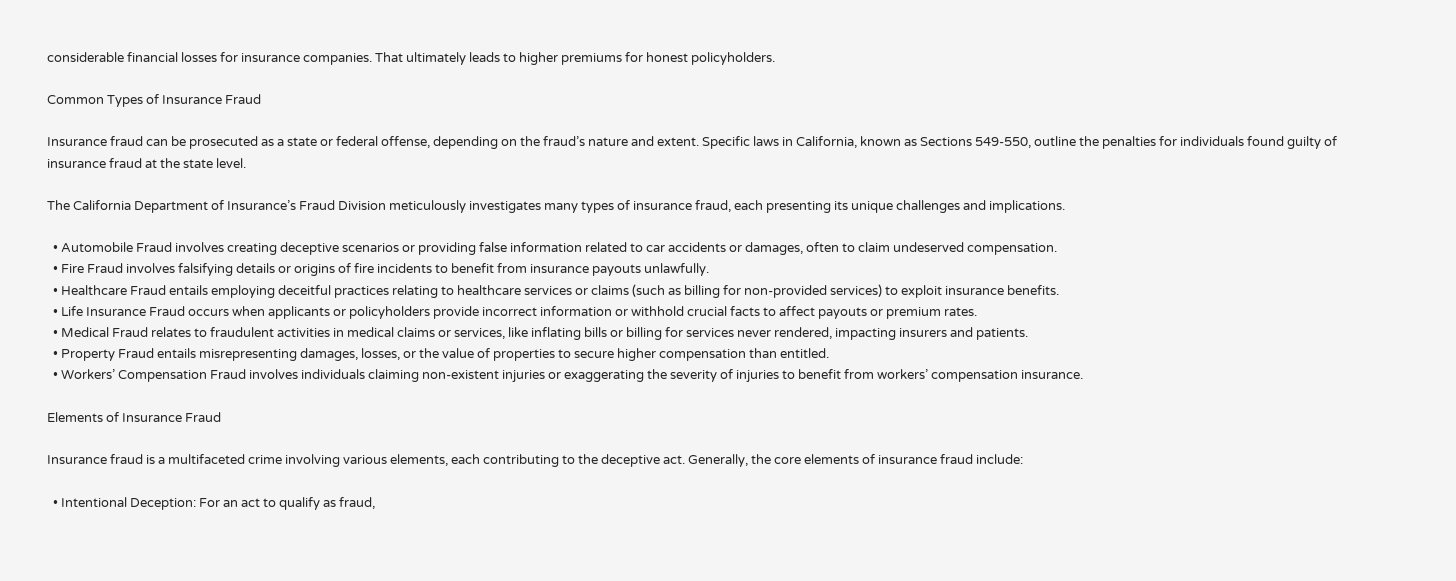considerable financial losses for insurance companies. That ultimately leads to higher premiums for honest policyholders.

Common Types of Insurance Fraud

Insurance fraud can be prosecuted as a state or federal offense, depending on the fraud’s nature and extent. Specific laws in California, known as Sections 549-550, outline the penalties for individuals found guilty of insurance fraud at the state level.

The California Department of Insurance’s Fraud Division meticulously investigates many types of insurance fraud, each presenting its unique challenges and implications.

  • Automobile Fraud involves creating deceptive scenarios or providing false information related to car accidents or damages, often to claim undeserved compensation.
  • Fire Fraud involves falsifying details or origins of fire incidents to benefit from insurance payouts unlawfully.
  • Healthcare Fraud entails employing deceitful practices relating to healthcare services or claims (such as billing for non-provided services) to exploit insurance benefits.
  • Life Insurance Fraud occurs when applicants or policyholders provide incorrect information or withhold crucial facts to affect payouts or premium rates.
  • Medical Fraud relates to fraudulent activities in medical claims or services, like inflating bills or billing for services never rendered, impacting insurers and patients.
  • Property Fraud entails misrepresenting damages, losses, or the value of properties to secure higher compensation than entitled.
  • Workers’ Compensation Fraud involves individuals claiming non-existent injuries or exaggerating the severity of injuries to benefit from workers’ compensation insurance.

Elements of Insurance Fraud

Insurance fraud is a multifaceted crime involving various elements, each contributing to the deceptive act. Generally, the core elements of insurance fraud include:

  • Intentional Deception: For an act to qualify as fraud,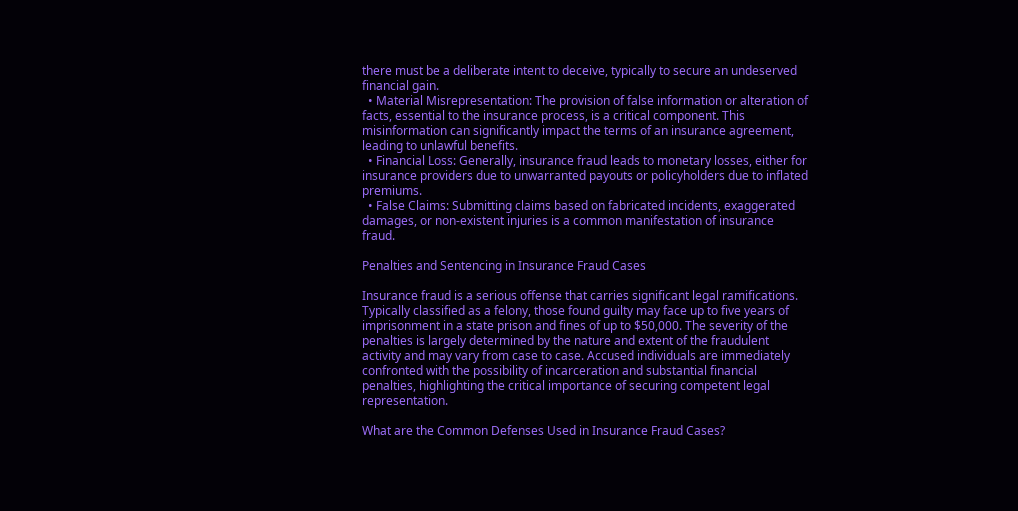there must be a deliberate intent to deceive, typically to secure an undeserved financial gain.
  • Material Misrepresentation: The provision of false information or alteration of facts, essential to the insurance process, is a critical component. This misinformation can significantly impact the terms of an insurance agreement, leading to unlawful benefits.
  • Financial Loss: Generally, insurance fraud leads to monetary losses, either for insurance providers due to unwarranted payouts or policyholders due to inflated premiums.
  • False Claims: Submitting claims based on fabricated incidents, exaggerated damages, or non-existent injuries is a common manifestation of insurance fraud.

Penalties and Sentencing in Insurance Fraud Cases

Insurance fraud is a serious offense that carries significant legal ramifications. Typically classified as a felony, those found guilty may face up to five years of imprisonment in a state prison and fines of up to $50,000. The severity of the penalties is largely determined by the nature and extent of the fraudulent activity and may vary from case to case. Accused individuals are immediately confronted with the possibility of incarceration and substantial financial penalties, highlighting the critical importance of securing competent legal representation.

What are the Common Defenses Used in Insurance Fraud Cases?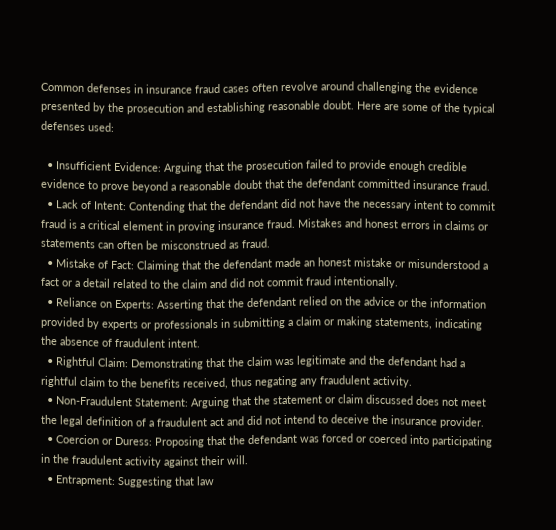Common defenses in insurance fraud cases often revolve around challenging the evidence presented by the prosecution and establishing reasonable doubt. Here are some of the typical defenses used:

  • Insufficient Evidence: Arguing that the prosecution failed to provide enough credible evidence to prove beyond a reasonable doubt that the defendant committed insurance fraud.
  • Lack of Intent: Contending that the defendant did not have the necessary intent to commit fraud is a critical element in proving insurance fraud. Mistakes and honest errors in claims or statements can often be misconstrued as fraud.
  • Mistake of Fact: Claiming that the defendant made an honest mistake or misunderstood a fact or a detail related to the claim and did not commit fraud intentionally.
  • Reliance on Experts: Asserting that the defendant relied on the advice or the information provided by experts or professionals in submitting a claim or making statements, indicating the absence of fraudulent intent.
  • Rightful Claim: Demonstrating that the claim was legitimate and the defendant had a rightful claim to the benefits received, thus negating any fraudulent activity.
  • Non-Fraudulent Statement: Arguing that the statement or claim discussed does not meet the legal definition of a fraudulent act and did not intend to deceive the insurance provider.
  • Coercion or Duress: Proposing that the defendant was forced or coerced into participating in the fraudulent activity against their will.
  • Entrapment: Suggesting that law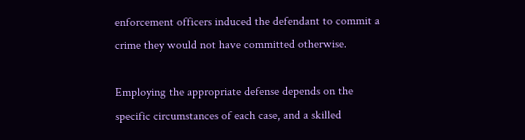enforcement officers induced the defendant to commit a crime they would not have committed otherwise.

Employing the appropriate defense depends on the specific circumstances of each case, and a skilled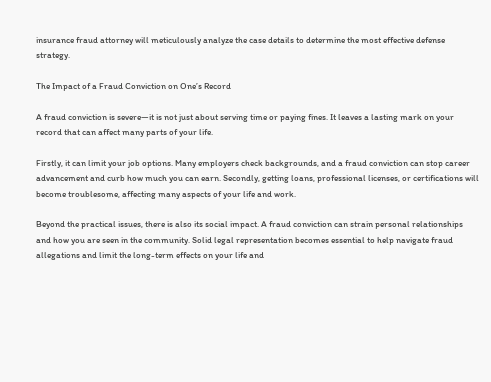insurance fraud attorney will meticulously analyze the case details to determine the most effective defense strategy.

The Impact of a Fraud Conviction on One’s Record

A fraud conviction is severe—it is not just about serving time or paying fines. It leaves a lasting mark on your record that can affect many parts of your life.

Firstly, it can limit your job options. Many employers check backgrounds, and a fraud conviction can stop career advancement and curb how much you can earn. Secondly, getting loans, professional licenses, or certifications will become troublesome, affecting many aspects of your life and work.

Beyond the practical issues, there is also its social impact. A fraud conviction can strain personal relationships and how you are seen in the community. Solid legal representation becomes essential to help navigate fraud allegations and limit the long-term effects on your life and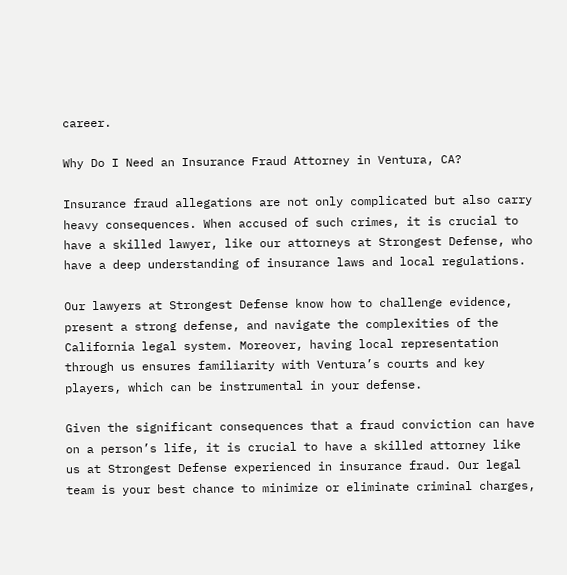career.

Why Do I Need an Insurance Fraud Attorney in Ventura, CA?

Insurance fraud allegations are not only complicated but also carry heavy consequences. When accused of such crimes, it is crucial to have a skilled lawyer, like our attorneys at Strongest Defense, who have a deep understanding of insurance laws and local regulations.

Our lawyers at Strongest Defense know how to challenge evidence, present a strong defense, and navigate the complexities of the California legal system. Moreover, having local representation through us ensures familiarity with Ventura’s courts and key players, which can be instrumental in your defense.

Given the significant consequences that a fraud conviction can have on a person’s life, it is crucial to have a skilled attorney like us at Strongest Defense experienced in insurance fraud. Our legal team is your best chance to minimize or eliminate criminal charges,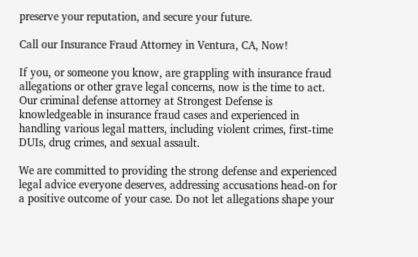preserve your reputation, and secure your future.

Call our Insurance Fraud Attorney in Ventura, CA, Now!

If you, or someone you know, are grappling with insurance fraud allegations or other grave legal concerns, now is the time to act. Our criminal defense attorney at Strongest Defense is knowledgeable in insurance fraud cases and experienced in handling various legal matters, including violent crimes, first-time DUIs, drug crimes, and sexual assault.

We are committed to providing the strong defense and experienced legal advice everyone deserves, addressing accusations head-on for a positive outcome of your case. Do not let allegations shape your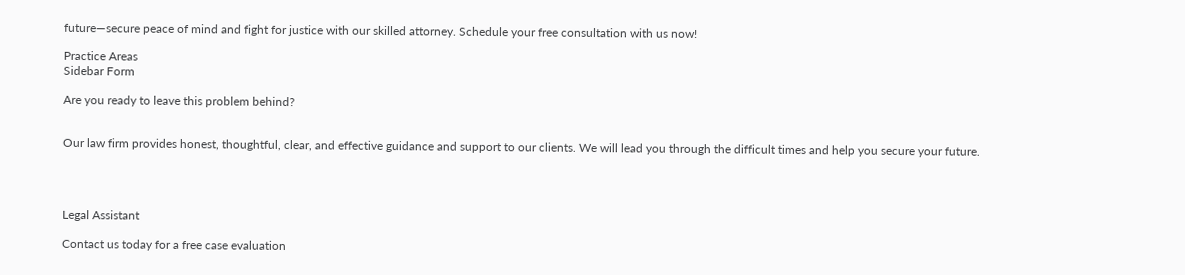future—secure peace of mind and fight for justice with our skilled attorney. Schedule your free consultation with us now!

Practice Areas
Sidebar Form

Are you ready to leave this problem behind?


Our law firm provides honest, thoughtful, clear, and effective guidance and support to our clients. We will lead you through the difficult times and help you secure your future.




Legal Assistant

Contact us today for a free case evaluation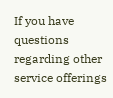If you have questions regarding other service offerings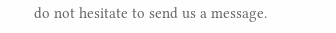do not hesitate to send us a message.